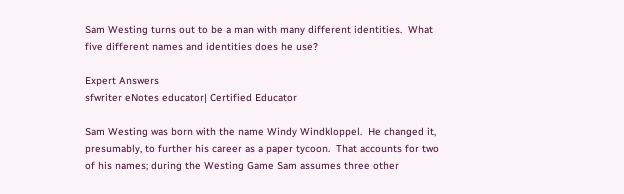Sam Westing turns out to be a man with many different identities.  What five different names and identities does he use?

Expert Answers
sfwriter eNotes educator| Certified Educator

Sam Westing was born with the name Windy Windkloppel.  He changed it, presumably, to further his career as a paper tycoon.  That accounts for two of his names; during the Westing Game Sam assumes three other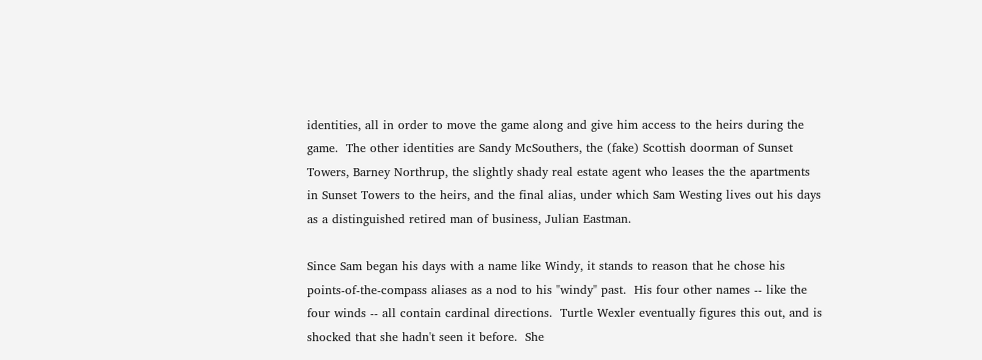identities, all in order to move the game along and give him access to the heirs during the game.  The other identities are Sandy McSouthers, the (fake) Scottish doorman of Sunset Towers, Barney Northrup, the slightly shady real estate agent who leases the the apartments in Sunset Towers to the heirs, and the final alias, under which Sam Westing lives out his days as a distinguished retired man of business, Julian Eastman.

Since Sam began his days with a name like Windy, it stands to reason that he chose his points-of-the-compass aliases as a nod to his "windy" past.  His four other names -- like the four winds -- all contain cardinal directions.  Turtle Wexler eventually figures this out, and is shocked that she hadn't seen it before.  She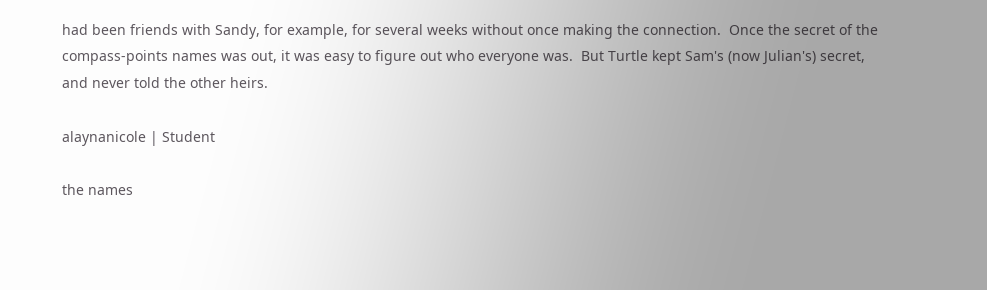had been friends with Sandy, for example, for several weeks without once making the connection.  Once the secret of the compass-points names was out, it was easy to figure out who everyone was.  But Turtle kept Sam's (now Julian's) secret, and never told the other heirs.

alaynanicole | Student

the names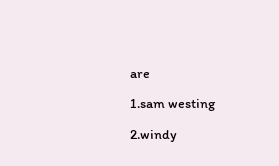are

1.sam westing

2.windy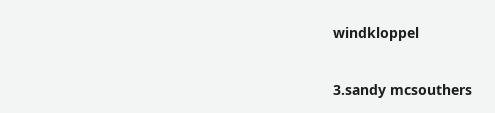windkloppel

3.sandy mcsouthers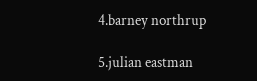4.barney northrup

5.julian eastman